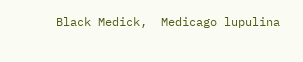Black Medick,  Medicago lupulina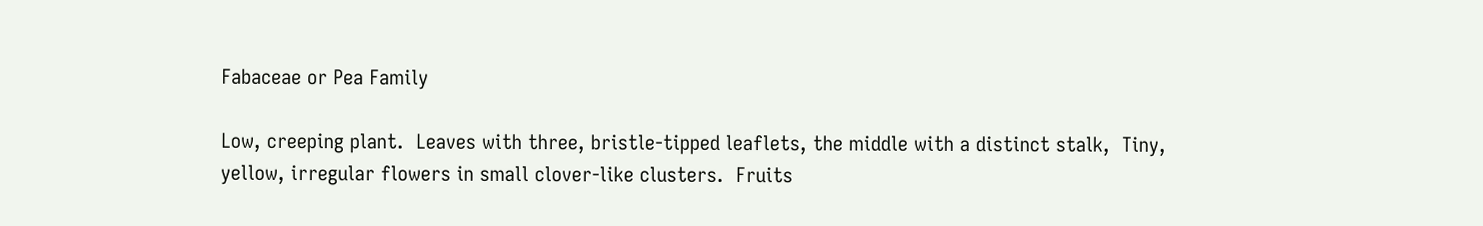Fabaceae or Pea Family

Low, creeping plant.  Leaves with three, bristle-tipped leaflets, the middle with a distinct stalk,  Tiny, yellow, irregular flowers in small clover-like clusters.  Fruits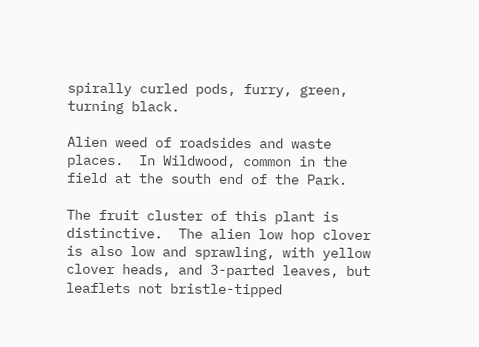spirally curled pods, furry, green, turning black.

Alien weed of roadsides and waste places.  In Wildwood, common in the field at the south end of the Park.

The fruit cluster of this plant is distinctive.  The alien low hop clover is also low and sprawling, with yellow clover heads, and 3-parted leaves, but leaflets not bristle-tipped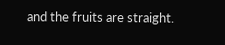and the fruits are straight.